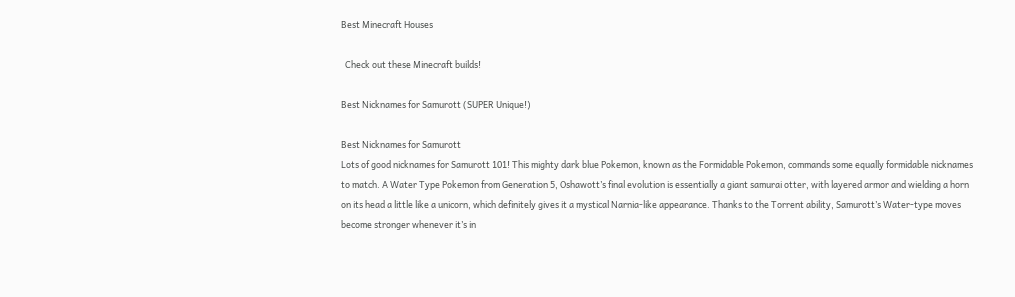Best Minecraft Houses

  Check out these Minecraft builds!

Best Nicknames for Samurott (SUPER Unique!)

Best Nicknames for Samurott
Lots of good nicknames for Samurott 101! This mighty dark blue Pokemon, known as the Formidable Pokemon, commands some equally formidable nicknames to match. A Water Type Pokemon from Generation 5, Oshawott’s final evolution is essentially a giant samurai otter, with layered armor and wielding a horn on its head a little like a unicorn, which definitely gives it a mystical Narnia-like appearance. Thanks to the Torrent ability, Samurott’s Water-type moves become stronger whenever it’s in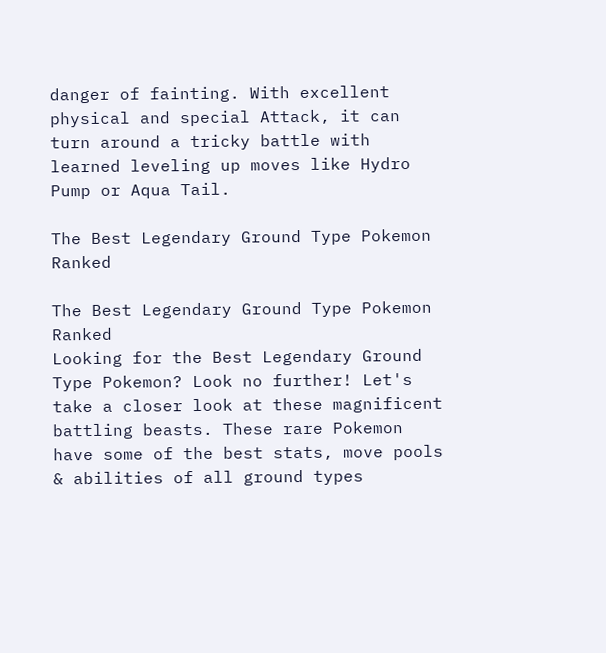danger of fainting. With excellent physical and special Attack, it can turn around a tricky battle with learned leveling up moves like Hydro Pump or Aqua Tail.

The Best Legendary Ground Type Pokemon Ranked

The Best Legendary Ground Type Pokemon Ranked
Looking for the Best Legendary Ground Type Pokemon? Look no further! Let's take a closer look at these magnificent battling beasts. These rare Pokemon have some of the best stats, move pools & abilities of all ground types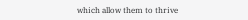which allow them to thrive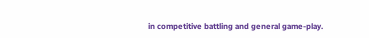in competitive battling and general game-play.